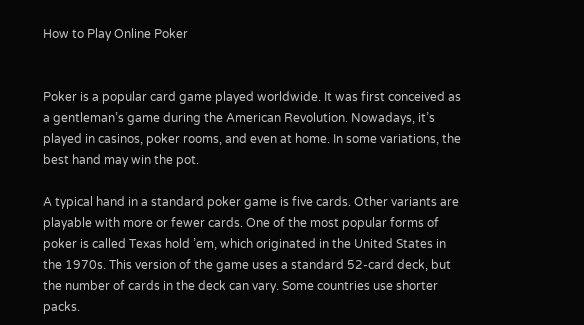How to Play Online Poker


Poker is a popular card game played worldwide. It was first conceived as a gentleman’s game during the American Revolution. Nowadays, it’s played in casinos, poker rooms, and even at home. In some variations, the best hand may win the pot.

A typical hand in a standard poker game is five cards. Other variants are playable with more or fewer cards. One of the most popular forms of poker is called Texas hold ’em, which originated in the United States in the 1970s. This version of the game uses a standard 52-card deck, but the number of cards in the deck can vary. Some countries use shorter packs.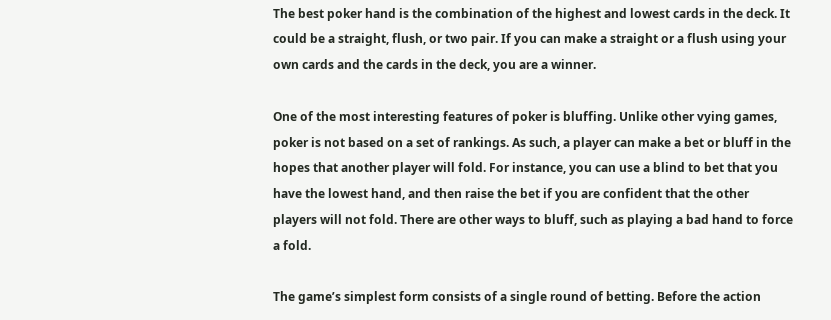The best poker hand is the combination of the highest and lowest cards in the deck. It could be a straight, flush, or two pair. If you can make a straight or a flush using your own cards and the cards in the deck, you are a winner.

One of the most interesting features of poker is bluffing. Unlike other vying games, poker is not based on a set of rankings. As such, a player can make a bet or bluff in the hopes that another player will fold. For instance, you can use a blind to bet that you have the lowest hand, and then raise the bet if you are confident that the other players will not fold. There are other ways to bluff, such as playing a bad hand to force a fold.

The game’s simplest form consists of a single round of betting. Before the action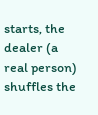starts, the dealer (a real person) shuffles the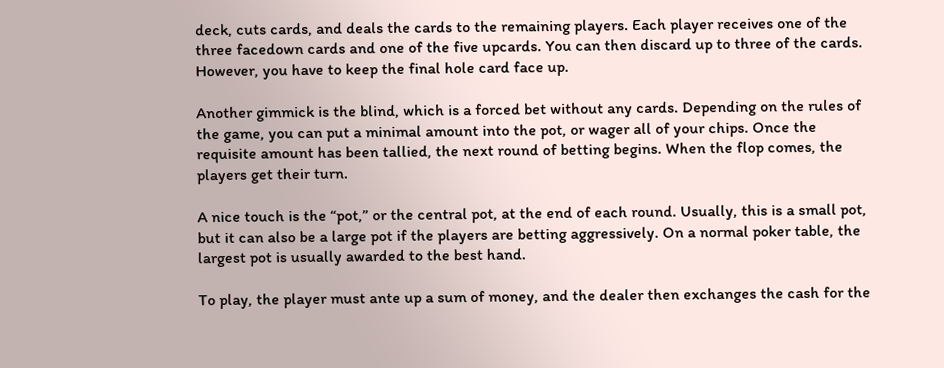deck, cuts cards, and deals the cards to the remaining players. Each player receives one of the three facedown cards and one of the five upcards. You can then discard up to three of the cards. However, you have to keep the final hole card face up.

Another gimmick is the blind, which is a forced bet without any cards. Depending on the rules of the game, you can put a minimal amount into the pot, or wager all of your chips. Once the requisite amount has been tallied, the next round of betting begins. When the flop comes, the players get their turn.

A nice touch is the “pot,” or the central pot, at the end of each round. Usually, this is a small pot, but it can also be a large pot if the players are betting aggressively. On a normal poker table, the largest pot is usually awarded to the best hand.

To play, the player must ante up a sum of money, and the dealer then exchanges the cash for the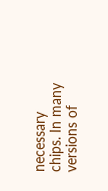necessary chips. In many versions of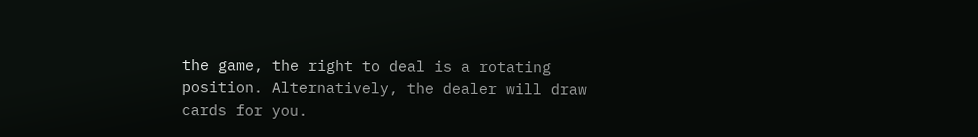the game, the right to deal is a rotating position. Alternatively, the dealer will draw cards for you.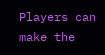Players can make the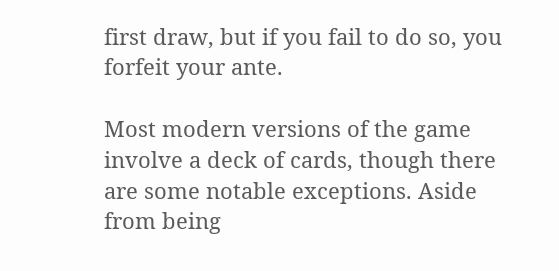first draw, but if you fail to do so, you forfeit your ante.

Most modern versions of the game involve a deck of cards, though there are some notable exceptions. Aside from being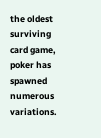the oldest surviving card game, poker has spawned numerous variations.